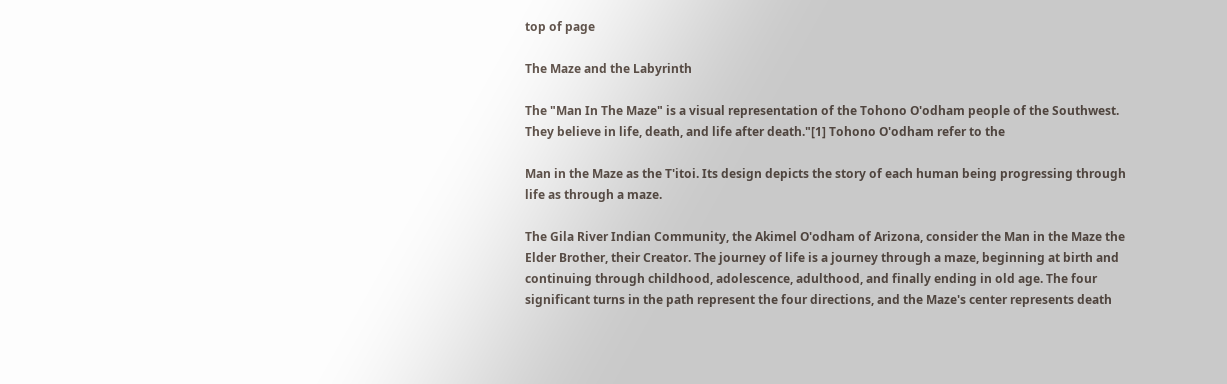top of page

The Maze and the Labyrinth

The "Man In The Maze" is a visual representation of the Tohono O'odham people of the Southwest. They believe in life, death, and life after death."[1] Tohono O'odham refer to the

Man in the Maze as the T'itoi. Its design depicts the story of each human being progressing through life as through a maze.

The Gila River Indian Community, the Akimel O'odham of Arizona, consider the Man in the Maze the Elder Brother, their Creator. The journey of life is a journey through a maze, beginning at birth and continuing through childhood, adolescence, adulthood, and finally ending in old age. The four significant turns in the path represent the four directions, and the Maze's center represents death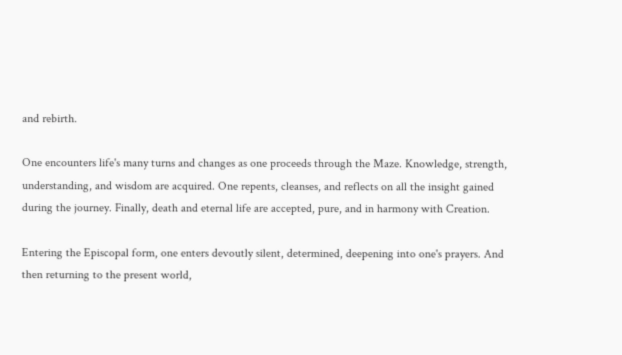and rebirth.

One encounters life's many turns and changes as one proceeds through the Maze. Knowledge, strength, understanding, and wisdom are acquired. One repents, cleanses, and reflects on all the insight gained during the journey. Finally, death and eternal life are accepted, pure, and in harmony with Creation.

Entering the Episcopal form, one enters devoutly silent, determined, deepening into one's prayers. And then returning to the present world,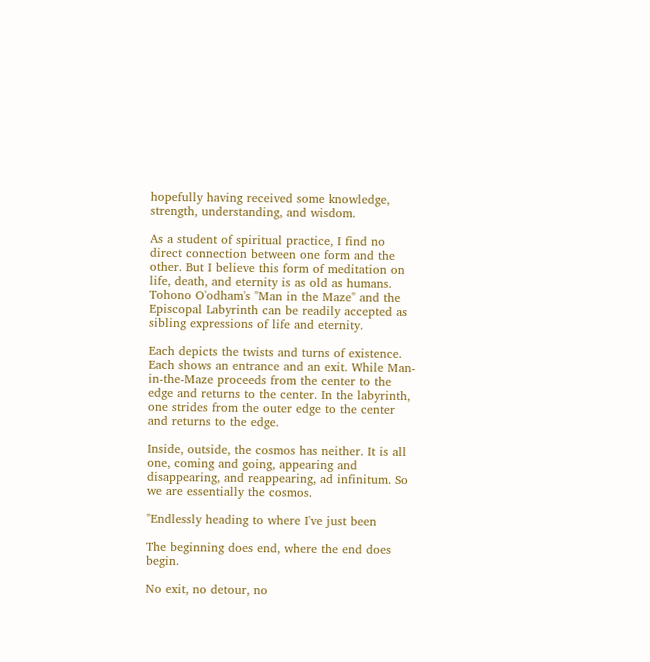hopefully having received some knowledge, strength, understanding, and wisdom.

As a student of spiritual practice, I find no direct connection between one form and the other. But I believe this form of meditation on life, death, and eternity is as old as humans. Tohono O'odham's "Man in the Maze" and the Episcopal Labyrinth can be readily accepted as sibling expressions of life and eternity.

Each depicts the twists and turns of existence. Each shows an entrance and an exit. While Man-in-the-Maze proceeds from the center to the edge and returns to the center. In the labyrinth, one strides from the outer edge to the center and returns to the edge.

Inside, outside, the cosmos has neither. It is all one, coming and going, appearing and disappearing, and reappearing, ad infinitum. So we are essentially the cosmos.

"Endlessly heading to where I've just been

The beginning does end, where the end does begin.

No exit, no detour, no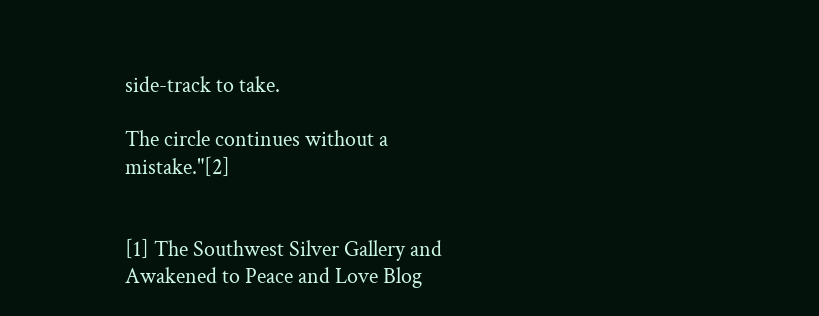side-track to take.

The circle continues without a mistake."[2]


[1] The Southwest Silver Gallery and Awakened to Peace and Love Blog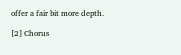offer a fair bit more depth.

[2] Chorus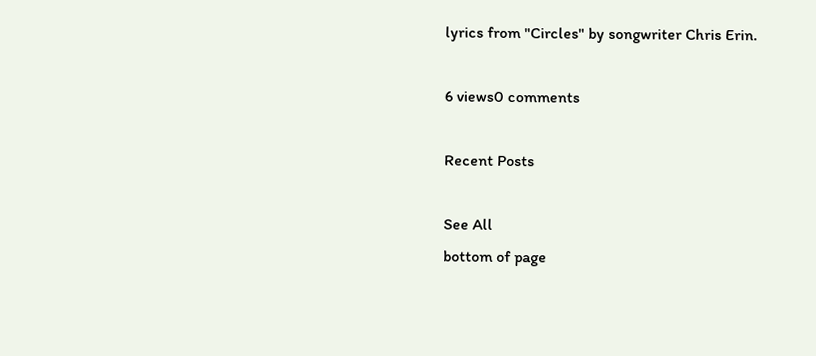lyrics from "Circles" by songwriter Chris Erin.

6 views0 comments

Recent Posts

See All
bottom of page